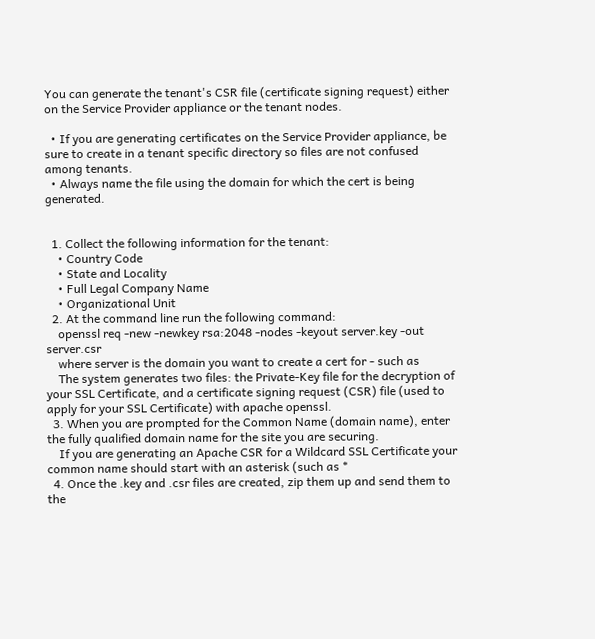You can generate the tenant's CSR file (certificate signing request) either on the Service Provider appliance or the tenant nodes.

  • If you are generating certificates on the Service Provider appliance, be sure to create in a tenant specific directory so files are not confused among tenants.
  • Always name the file using the domain for which the cert is being generated.


  1. Collect the following information for the tenant:
    • Country Code
    • State and Locality
    • Full Legal Company Name
    • Organizational Unit
  2. At the command line run the following command:
    openssl req -new -newkey rsa:2048 -nodes -keyout server.key -out server.csr
    where server is the domain you want to create a cert for - such as
    The system generates two files: the Private-Key file for the decryption of your SSL Certificate, and a certificate signing request (CSR) file (used to apply for your SSL Certificate) with apache openssl.
  3. When you are prompted for the Common Name (domain name), enter the fully qualified domain name for the site you are securing.
    If you are generating an Apache CSR for a Wildcard SSL Certificate your common name should start with an asterisk (such as *
  4. Once the .key and .csr files are created, zip them up and send them to the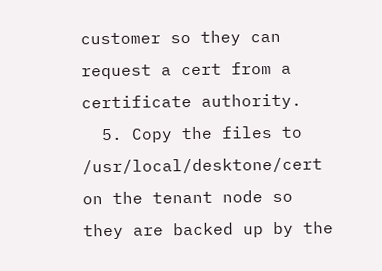customer so they can request a cert from a certificate authority.
  5. Copy the files to /usr/local/desktone/cert on the tenant node so they are backed up by the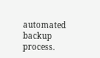automated backup process.